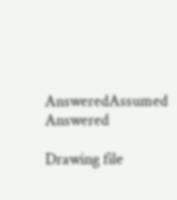AnsweredAssumed Answered

Drawing file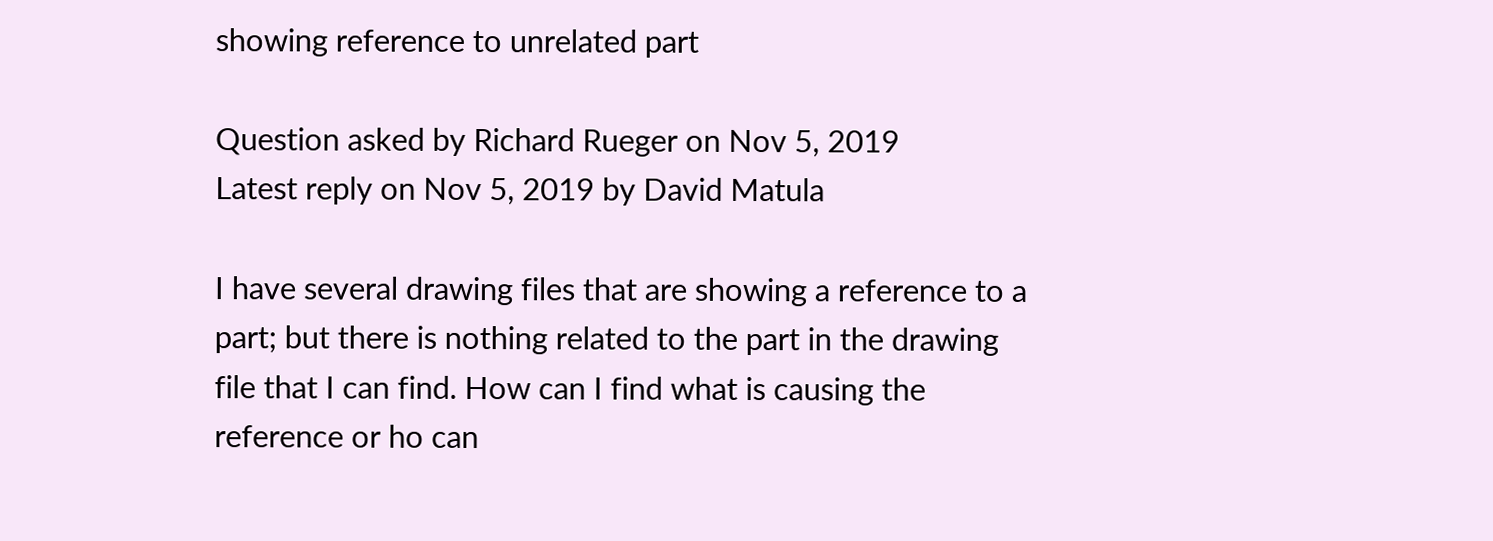showing reference to unrelated part

Question asked by Richard Rueger on Nov 5, 2019
Latest reply on Nov 5, 2019 by David Matula

I have several drawing files that are showing a reference to a part; but there is nothing related to the part in the drawing file that I can find. How can I find what is causing the reference or ho can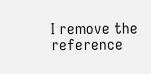I remove the reference